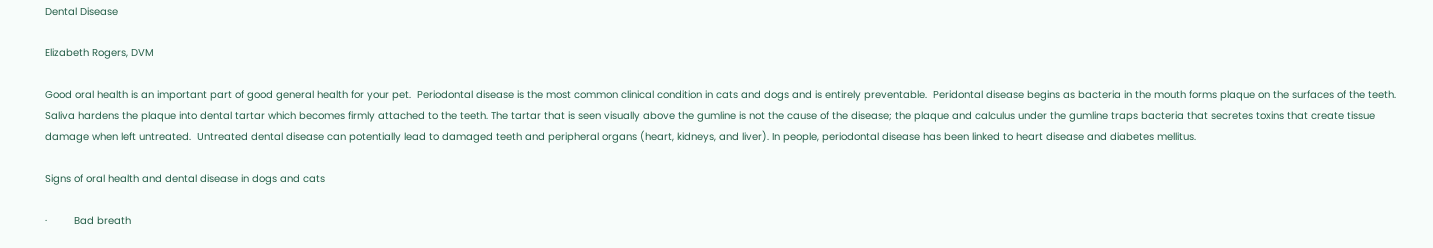Dental Disease

Elizabeth Rogers, DVM

Good oral health is an important part of good general health for your pet.  Periodontal disease is the most common clinical condition in cats and dogs and is entirely preventable.  Peridontal disease begins as bacteria in the mouth forms plaque on the surfaces of the teeth.  Saliva hardens the plaque into dental tartar which becomes firmly attached to the teeth. The tartar that is seen visually above the gumline is not the cause of the disease; the plaque and calculus under the gumline traps bacteria that secretes toxins that create tissue damage when left untreated.  Untreated dental disease can potentially lead to damaged teeth and peripheral organs (heart, kidneys, and liver). In people, periodontal disease has been linked to heart disease and diabetes mellitus.

Signs of oral health and dental disease in dogs and cats

·         Bad breath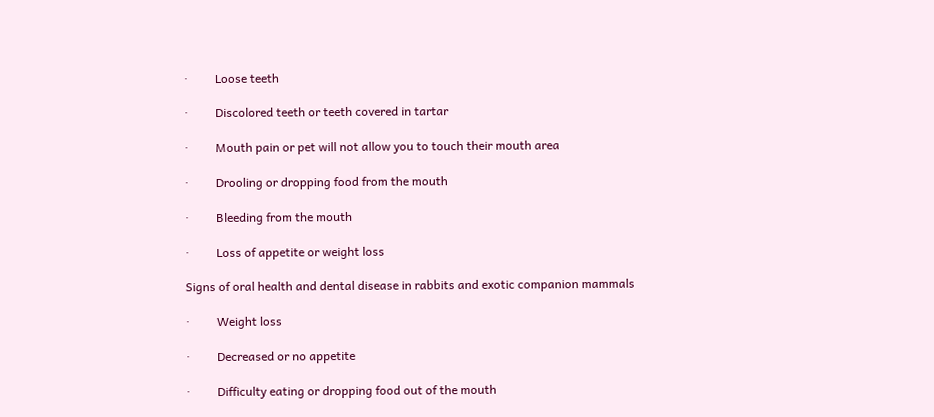·         Loose teeth

·         Discolored teeth or teeth covered in tartar

·         Mouth pain or pet will not allow you to touch their mouth area

·         Drooling or dropping food from the mouth

·         Bleeding from the mouth

·         Loss of appetite or weight loss

Signs of oral health and dental disease in rabbits and exotic companion mammals

·         Weight loss

·         Decreased or no appetite

·         Difficulty eating or dropping food out of the mouth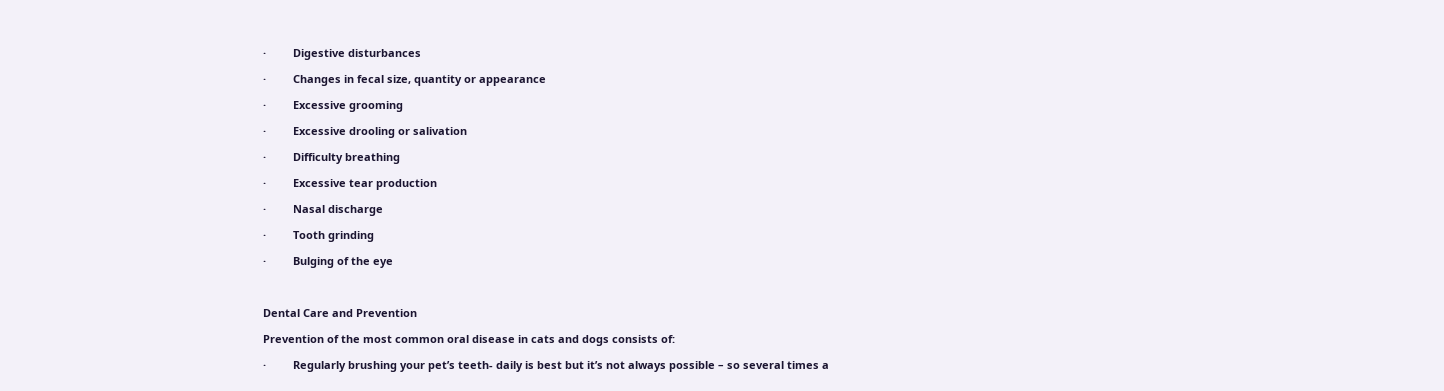·         Digestive disturbances

·         Changes in fecal size, quantity or appearance

·         Excessive grooming

·         Excessive drooling or salivation

·         Difficulty breathing

·         Excessive tear production

·         Nasal discharge

·         Tooth grinding

·         Bulging of the eye



Dental Care and Prevention

Prevention of the most common oral disease in cats and dogs consists of:

·         Regularly brushing your pet’s teeth- daily is best but it’s not always possible – so several times a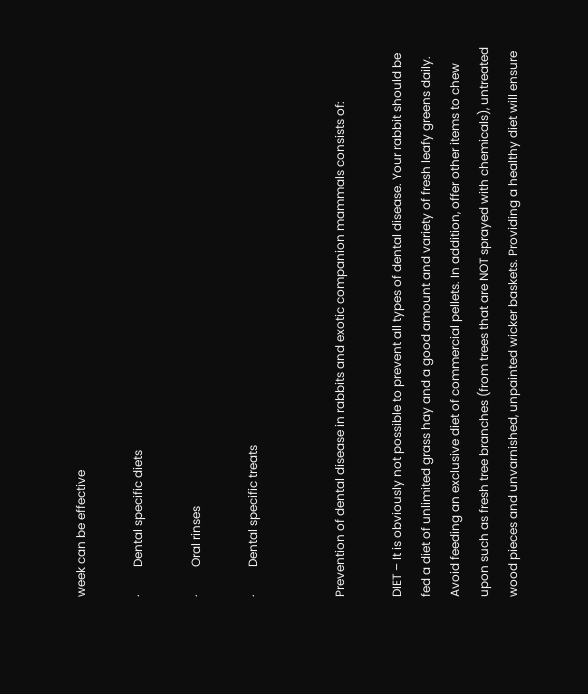week can be effective

·         Dental specific diets

·         Oral rinses

·         Dental specific treats


Prevention of dental disease in rabbits and exotic companion mammals consists of:

DIET – It is obviously not possible to prevent all types of dental disease. Your rabbit should be fed a diet of unlimited grass hay and a good amount and variety of fresh leafy greens daily. Avoid feeding an exclusive diet of commercial pellets. In addition, offer other items to chew upon such as fresh tree branches (from trees that are NOT sprayed with chemicals), untreated wood pieces and unvarnished, unpainted wicker baskets. Providing a healthy diet will ensure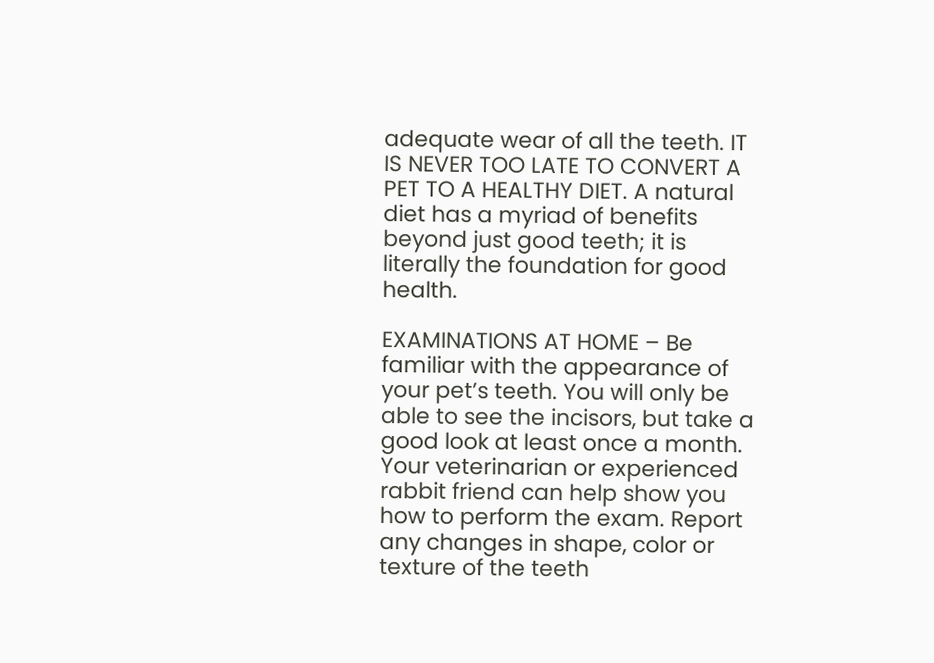adequate wear of all the teeth. IT IS NEVER TOO LATE TO CONVERT A PET TO A HEALTHY DIET. A natural diet has a myriad of benefits beyond just good teeth; it is literally the foundation for good health.

EXAMINATIONS AT HOME – Be familiar with the appearance of your pet’s teeth. You will only be able to see the incisors, but take a good look at least once a month. Your veterinarian or experienced rabbit friend can help show you how to perform the exam. Report any changes in shape, color or texture of the teeth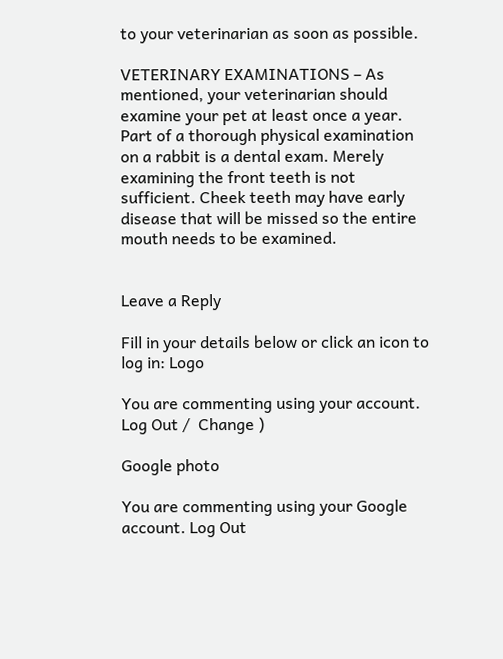to your veterinarian as soon as possible.

VETERINARY EXAMINATIONS – As mentioned, your veterinarian should examine your pet at least once a year. Part of a thorough physical examination on a rabbit is a dental exam. Merely examining the front teeth is not sufficient. Cheek teeth may have early disease that will be missed so the entire mouth needs to be examined.


Leave a Reply

Fill in your details below or click an icon to log in: Logo

You are commenting using your account. Log Out /  Change )

Google photo

You are commenting using your Google account. Log Out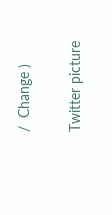/  Change )

Twitter picture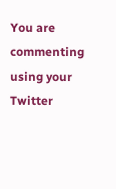You are commenting using your Twitter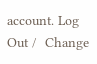account. Log Out /  Change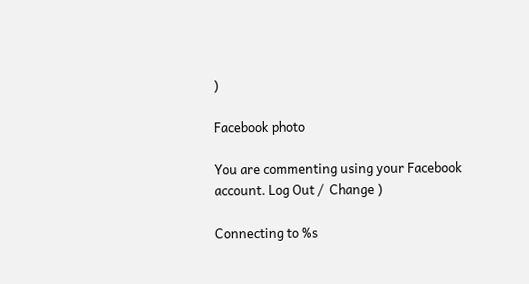)

Facebook photo

You are commenting using your Facebook account. Log Out /  Change )

Connecting to %s